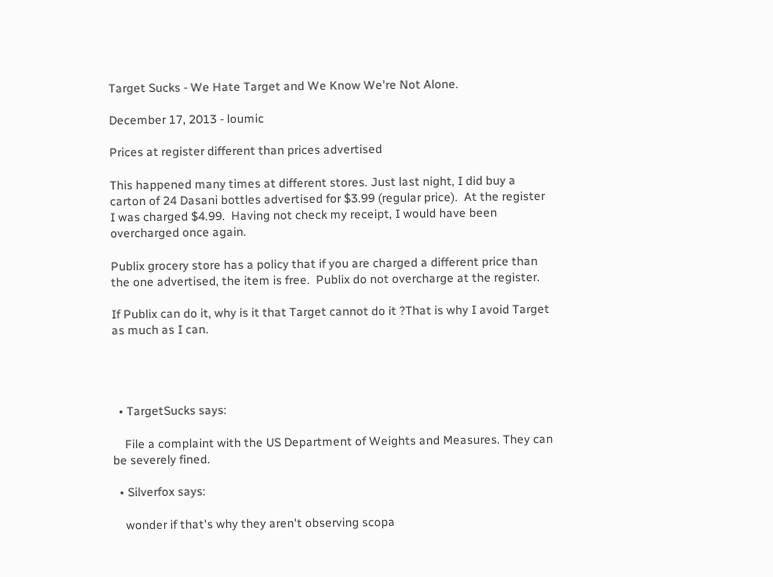Target Sucks - We Hate Target and We Know We're Not Alone.

December 17, 2013 - loumic

Prices at register different than prices advertised

This happened many times at different stores. Just last night, I did buy a carton of 24 Dasani bottles advertised for $3.99 (regular price).  At the register I was charged $4.99.  Having not check my receipt, I would have been overcharged once again.

Publix grocery store has a policy that if you are charged a different price than the one advertised, the item is free.  Publix do not overcharge at the register.

If Publix can do it, why is it that Target cannot do it ?That is why I avoid Target as much as I can.




  • TargetSucks says:

    File a complaint with the US Department of Weights and Measures. They can be severely fined.

  • Silverfox says:

    wonder if that's why they aren't observing scopa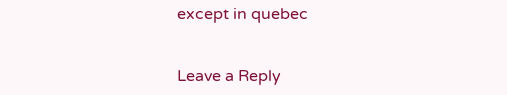except in quebec


Leave a Reply